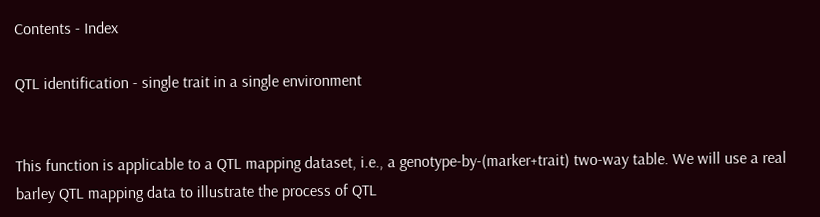Contents - Index

QTL identification - single trait in a single environment


This function is applicable to a QTL mapping dataset, i.e., a genotype-by-(marker+trait) two-way table. We will use a real barley QTL mapping data to illustrate the process of QTL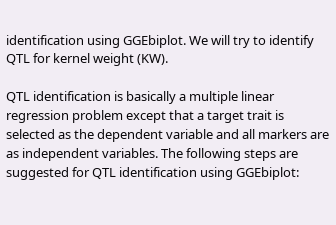identification using GGEbiplot. We will try to identify QTL for kernel weight (KW).

QTL identification is basically a multiple linear regression problem except that a target trait is selected as the dependent variable and all markers are as independent variables. The following steps are suggested for QTL identification using GGEbiplot: